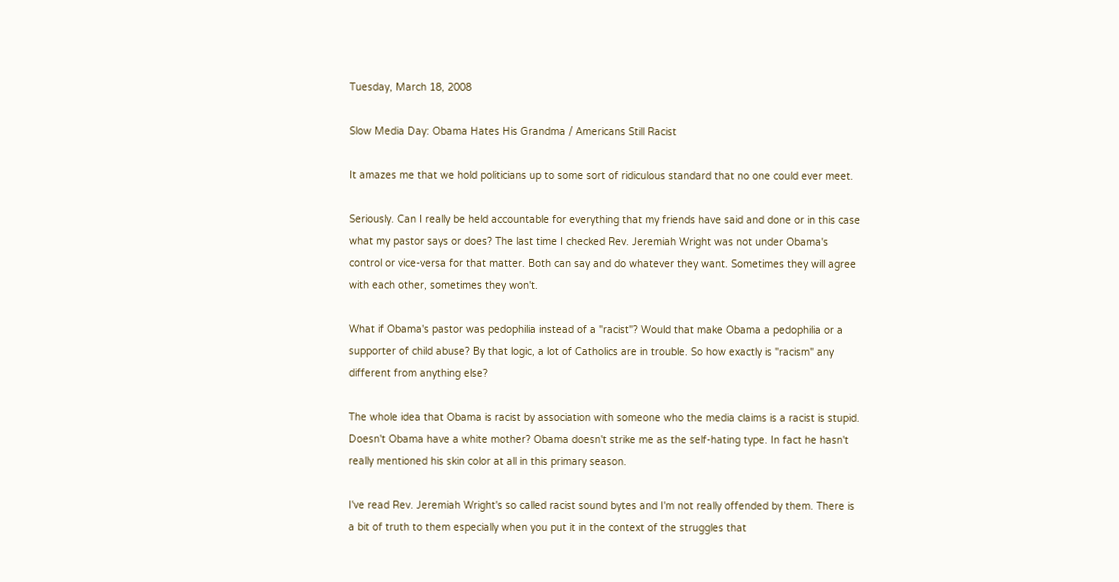Tuesday, March 18, 2008

Slow Media Day: Obama Hates His Grandma / Americans Still Racist

It amazes me that we hold politicians up to some sort of ridiculous standard that no one could ever meet.

Seriously. Can I really be held accountable for everything that my friends have said and done or in this case what my pastor says or does? The last time I checked Rev. Jeremiah Wright was not under Obama's control or vice-versa for that matter. Both can say and do whatever they want. Sometimes they will agree with each other, sometimes they won't.

What if Obama's pastor was pedophilia instead of a "racist"? Would that make Obama a pedophilia or a supporter of child abuse? By that logic, a lot of Catholics are in trouble. So how exactly is "racism" any different from anything else?

The whole idea that Obama is racist by association with someone who the media claims is a racist is stupid. Doesn't Obama have a white mother? Obama doesn't strike me as the self-hating type. In fact he hasn't really mentioned his skin color at all in this primary season.

I've read Rev. Jeremiah Wright's so called racist sound bytes and I'm not really offended by them. There is a bit of truth to them especially when you put it in the context of the struggles that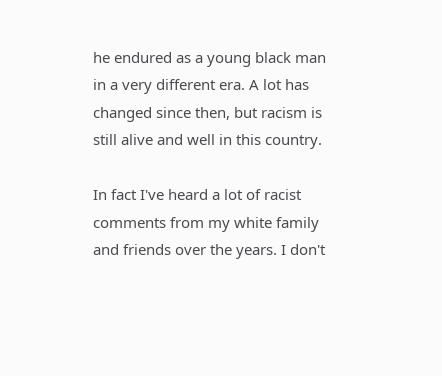he endured as a young black man in a very different era. A lot has changed since then, but racism is still alive and well in this country.

In fact I've heard a lot of racist comments from my white family and friends over the years. I don't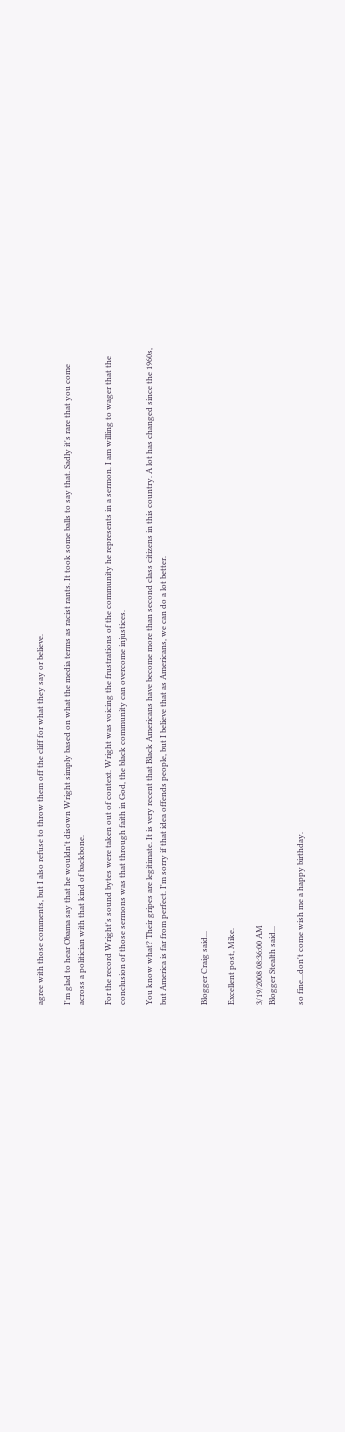agree with those comments, but I also refuse to throw them off the cliff for what they say or believe.

I'm glad to hear Obama say that he wouldn't disown Wright simply based on what the media terms as racist rants. It took some balls to say that. Sadly it's rare that you come across a politician with that kind of backbone.

For the record Wright's sound bytes were taken out of context. Wright was voicing the frustrations of the community he represents in a sermon. I am willing to wager that the conclusion of those sermons was that through faith in God, the black community can overcome injustices.

You know what? Their gripes are legitimate. It is very recent that Black Americans have become more than second class citizens in this country. A lot has changed since the 1960s, but America is far from perfect. I'm sorry if that idea offends people, but I believe that as Americans, we can do a lot better.


Blogger Craig said...

Excellent post, Mike.

3/19/2008 08:36:00 AM
Blogger Stealth said...

so fine...don't come wish me a happy birthday.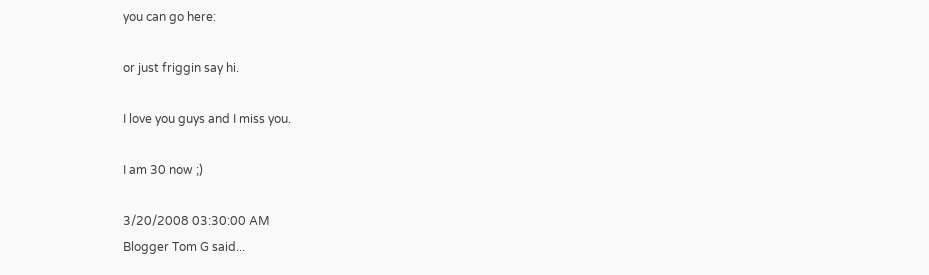you can go here:

or just friggin say hi.

I love you guys and I miss you.

I am 30 now ;)

3/20/2008 03:30:00 AM
Blogger Tom G said...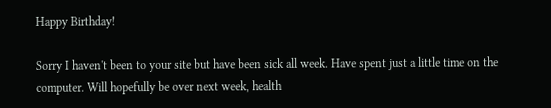Happy Birthday!

Sorry I haven't been to your site but have been sick all week. Have spent just a little time on the computer. Will hopefully be over next week, health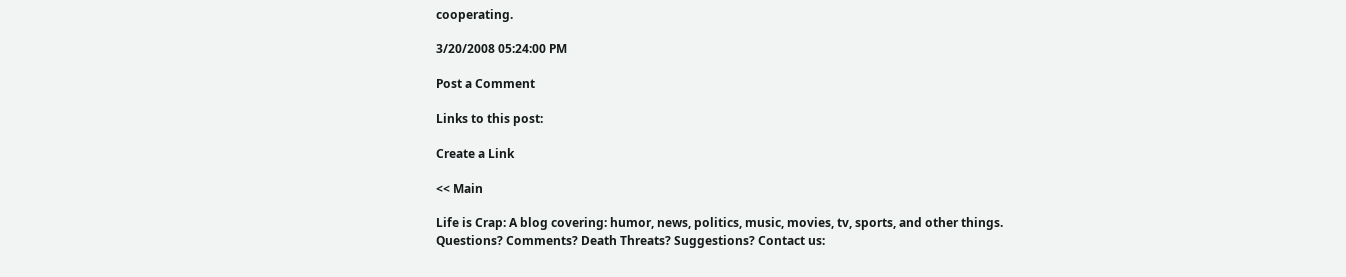cooperating.

3/20/2008 05:24:00 PM

Post a Comment

Links to this post:

Create a Link

<< Main

Life is Crap: A blog covering: humor, news, politics, music, movies, tv, sports, and other things.
Questions? Comments? Death Threats? Suggestions? Contact us: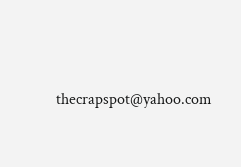thecrapspot@yahoo.com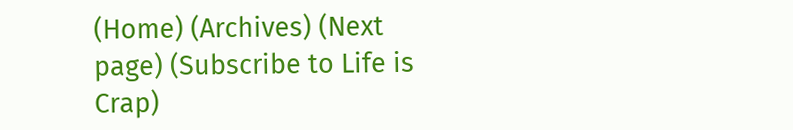(Home) (Archives) (Next page) (Subscribe to Life is Crap)